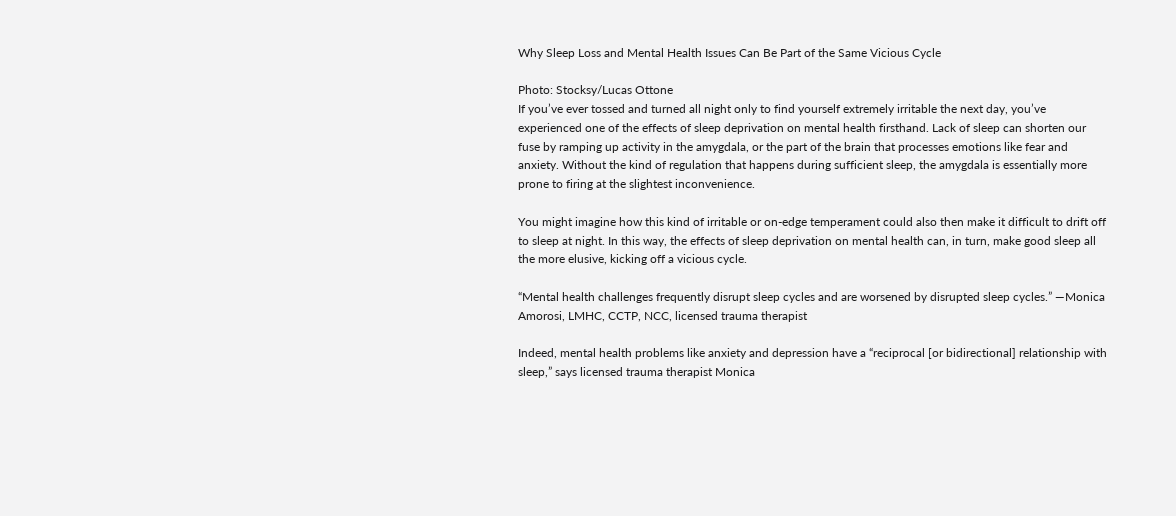Why Sleep Loss and Mental Health Issues Can Be Part of the Same Vicious Cycle

Photo: Stocksy/Lucas Ottone
If you’ve ever tossed and turned all night only to find yourself extremely irritable the next day, you’ve experienced one of the effects of sleep deprivation on mental health firsthand. Lack of sleep can shorten our fuse by ramping up activity in the amygdala, or the part of the brain that processes emotions like fear and anxiety. Without the kind of regulation that happens during sufficient sleep, the amygdala is essentially more prone to firing at the slightest inconvenience.

You might imagine how this kind of irritable or on-edge temperament could also then make it difficult to drift off to sleep at night. In this way, the effects of sleep deprivation on mental health can, in turn, make good sleep all the more elusive, kicking off a vicious cycle.

“Mental health challenges frequently disrupt sleep cycles and are worsened by disrupted sleep cycles.” —Monica Amorosi, LMHC, CCTP, NCC, licensed trauma therapist

Indeed, mental health problems like anxiety and depression have a “reciprocal [or bidirectional] relationship with sleep,” says licensed trauma therapist Monica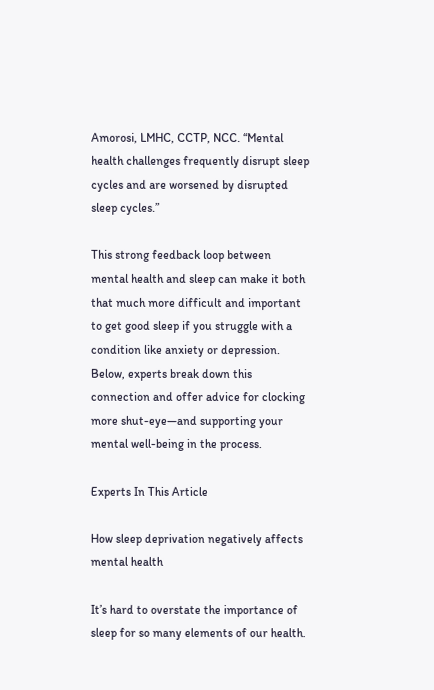Amorosi, LMHC, CCTP, NCC. “Mental health challenges frequently disrupt sleep cycles and are worsened by disrupted sleep cycles.”

This strong feedback loop between mental health and sleep can make it both that much more difficult and important to get good sleep if you struggle with a condition like anxiety or depression. Below, experts break down this connection and offer advice for clocking more shut-eye—and supporting your mental well-being in the process.

Experts In This Article

How sleep deprivation negatively affects mental health

It’s hard to overstate the importance of sleep for so many elements of our health.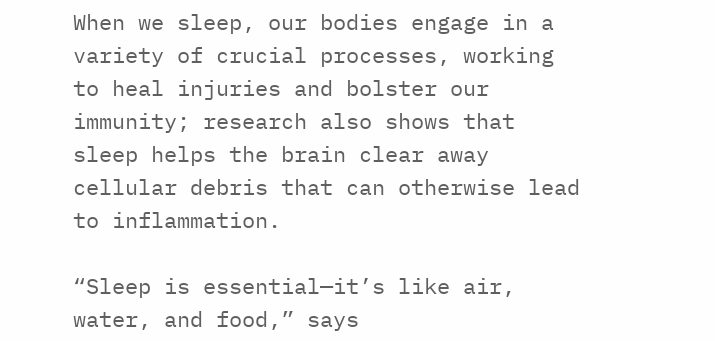When we sleep, our bodies engage in a variety of crucial processes, working to heal injuries and bolster our immunity; research also shows that sleep helps the brain clear away cellular debris that can otherwise lead to inflammation.

“Sleep is essential—it’s like air, water, and food,” says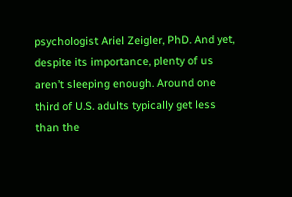psychologist Ariel Zeigler, PhD. And yet, despite its importance, plenty of us aren’t sleeping enough. Around one third of U.S. adults typically get less than the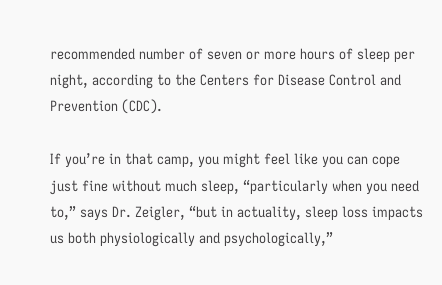recommended number of seven or more hours of sleep per night, according to the Centers for Disease Control and Prevention (CDC).

If you’re in that camp, you might feel like you can cope just fine without much sleep, “particularly when you need to,” says Dr. Zeigler, “but in actuality, sleep loss impacts us both physiologically and psychologically,”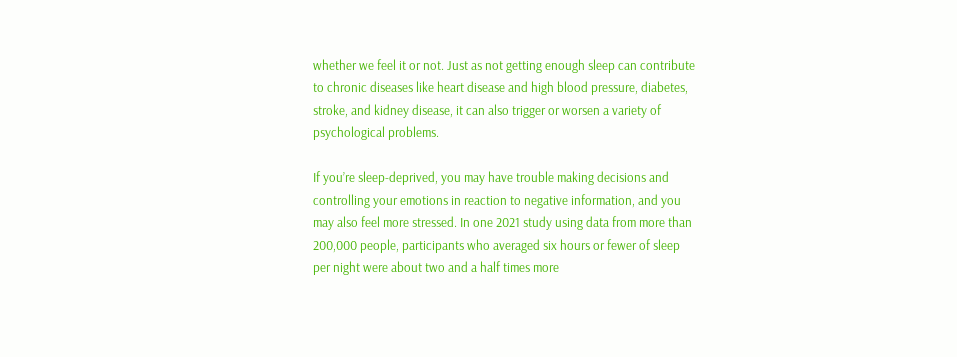whether we feel it or not. Just as not getting enough sleep can contribute to chronic diseases like heart disease and high blood pressure, diabetes, stroke, and kidney disease, it can also trigger or worsen a variety of psychological problems.

If you’re sleep-deprived, you may have trouble making decisions and controlling your emotions in reaction to negative information, and you may also feel more stressed. In one 2021 study using data from more than 200,000 people, participants who averaged six hours or fewer of sleep per night were about two and a half times more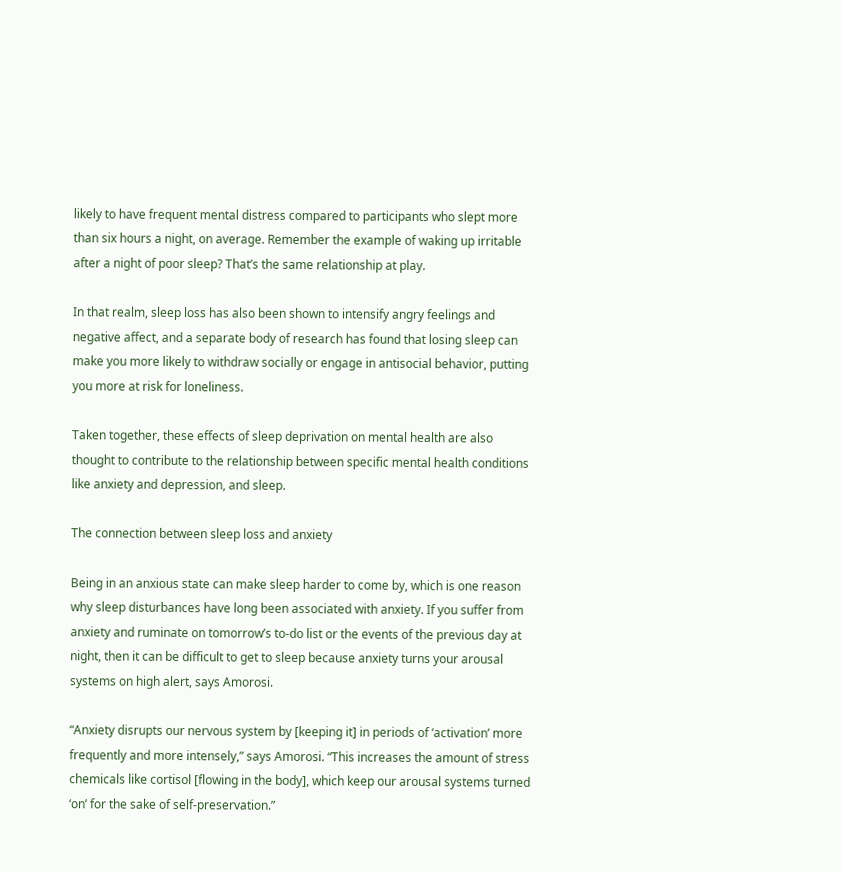likely to have frequent mental distress compared to participants who slept more than six hours a night, on average. Remember the example of waking up irritable after a night of poor sleep? That’s the same relationship at play.

In that realm, sleep loss has also been shown to intensify angry feelings and negative affect, and a separate body of research has found that losing sleep can make you more likely to withdraw socially or engage in antisocial behavior, putting you more at risk for loneliness.

Taken together, these effects of sleep deprivation on mental health are also thought to contribute to the relationship between specific mental health conditions like anxiety and depression, and sleep.

The connection between sleep loss and anxiety

Being in an anxious state can make sleep harder to come by, which is one reason why sleep disturbances have long been associated with anxiety. If you suffer from anxiety and ruminate on tomorrow’s to-do list or the events of the previous day at night, then it can be difficult to get to sleep because anxiety turns your arousal systems on high alert, says Amorosi.

“Anxiety disrupts our nervous system by [keeping it] in periods of ‘activation’ more frequently and more intensely,” says Amorosi. “This increases the amount of stress chemicals like cortisol [flowing in the body], which keep our arousal systems turned ‘on’ for the sake of self-preservation.”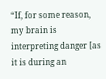“If, for some reason, my brain is interpreting danger [as it is during an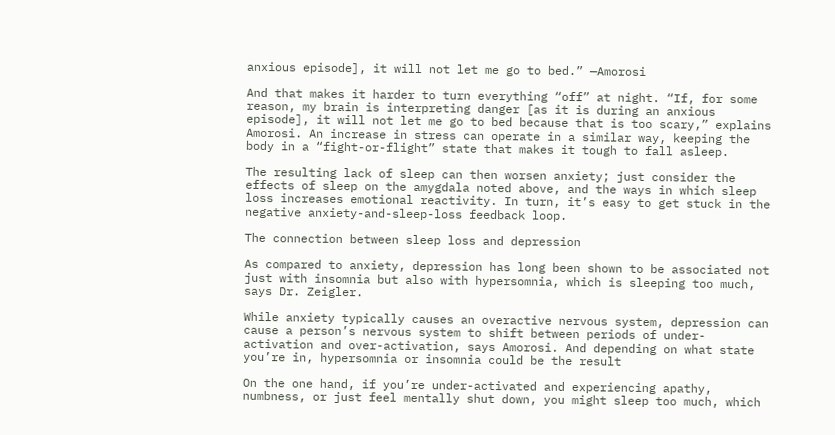anxious episode], it will not let me go to bed.” —Amorosi

And that makes it harder to turn everything “off” at night. “If, for some reason, my brain is interpreting danger [as it is during an anxious episode], it will not let me go to bed because that is too scary,” explains Amorosi. An increase in stress can operate in a similar way, keeping the body in a “fight-or-flight” state that makes it tough to fall asleep.

The resulting lack of sleep can then worsen anxiety; just consider the effects of sleep on the amygdala noted above, and the ways in which sleep loss increases emotional reactivity. In turn, it’s easy to get stuck in the negative anxiety-and-sleep-loss feedback loop.

The connection between sleep loss and depression

As compared to anxiety, depression has long been shown to be associated not just with insomnia but also with hypersomnia, which is sleeping too much, says Dr. Zeigler.

While anxiety typically causes an overactive nervous system, depression can cause a person’s nervous system to shift between periods of under-activation and over-activation, says Amorosi. And depending on what state you’re in, hypersomnia or insomnia could be the result

On the one hand, if you’re under-activated and experiencing apathy, numbness, or just feel mentally shut down, you might sleep too much, which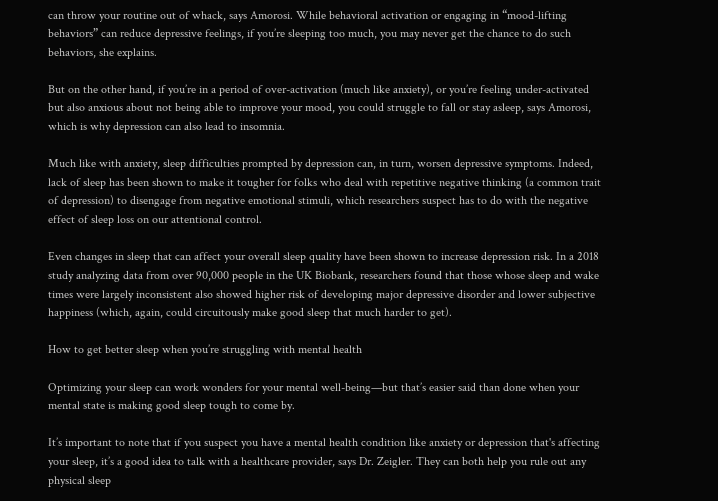can throw your routine out of whack, says Amorosi. While behavioral activation or engaging in “mood-lifting behaviors” can reduce depressive feelings, if you’re sleeping too much, you may never get the chance to do such behaviors, she explains.

But on the other hand, if you’re in a period of over-activation (much like anxiety), or you’re feeling under-activated but also anxious about not being able to improve your mood, you could struggle to fall or stay asleep, says Amorosi, which is why depression can also lead to insomnia.

Much like with anxiety, sleep difficulties prompted by depression can, in turn, worsen depressive symptoms. Indeed, lack of sleep has been shown to make it tougher for folks who deal with repetitive negative thinking (a common trait of depression) to disengage from negative emotional stimuli, which researchers suspect has to do with the negative effect of sleep loss on our attentional control.

Even changes in sleep that can affect your overall sleep quality have been shown to increase depression risk. In a 2018 study analyzing data from over 90,000 people in the UK Biobank, researchers found that those whose sleep and wake times were largely inconsistent also showed higher risk of developing major depressive disorder and lower subjective happiness (which, again, could circuitously make good sleep that much harder to get).

How to get better sleep when you’re struggling with mental health

Optimizing your sleep can work wonders for your mental well-being—but that’s easier said than done when your mental state is making good sleep tough to come by.

It’s important to note that if you suspect you have a mental health condition like anxiety or depression that's affecting your sleep, it’s a good idea to talk with a healthcare provider, says Dr. Zeigler. They can both help you rule out any physical sleep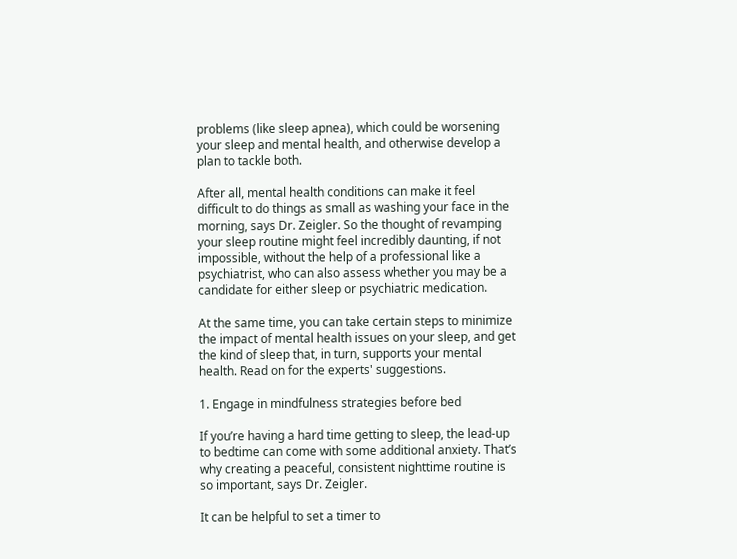problems (like sleep apnea), which could be worsening your sleep and mental health, and otherwise develop a plan to tackle both.

After all, mental health conditions can make it feel difficult to do things as small as washing your face in the morning, says Dr. Zeigler. So the thought of revamping your sleep routine might feel incredibly daunting, if not impossible, without the help of a professional like a psychiatrist, who can also assess whether you may be a candidate for either sleep or psychiatric medication.

At the same time, you can take certain steps to minimize the impact of mental health issues on your sleep, and get the kind of sleep that, in turn, supports your mental health. Read on for the experts' suggestions.

1. Engage in mindfulness strategies before bed

If you’re having a hard time getting to sleep, the lead-up to bedtime can come with some additional anxiety. That’s why creating a peaceful, consistent nighttime routine is so important, says Dr. Zeigler.

It can be helpful to set a timer to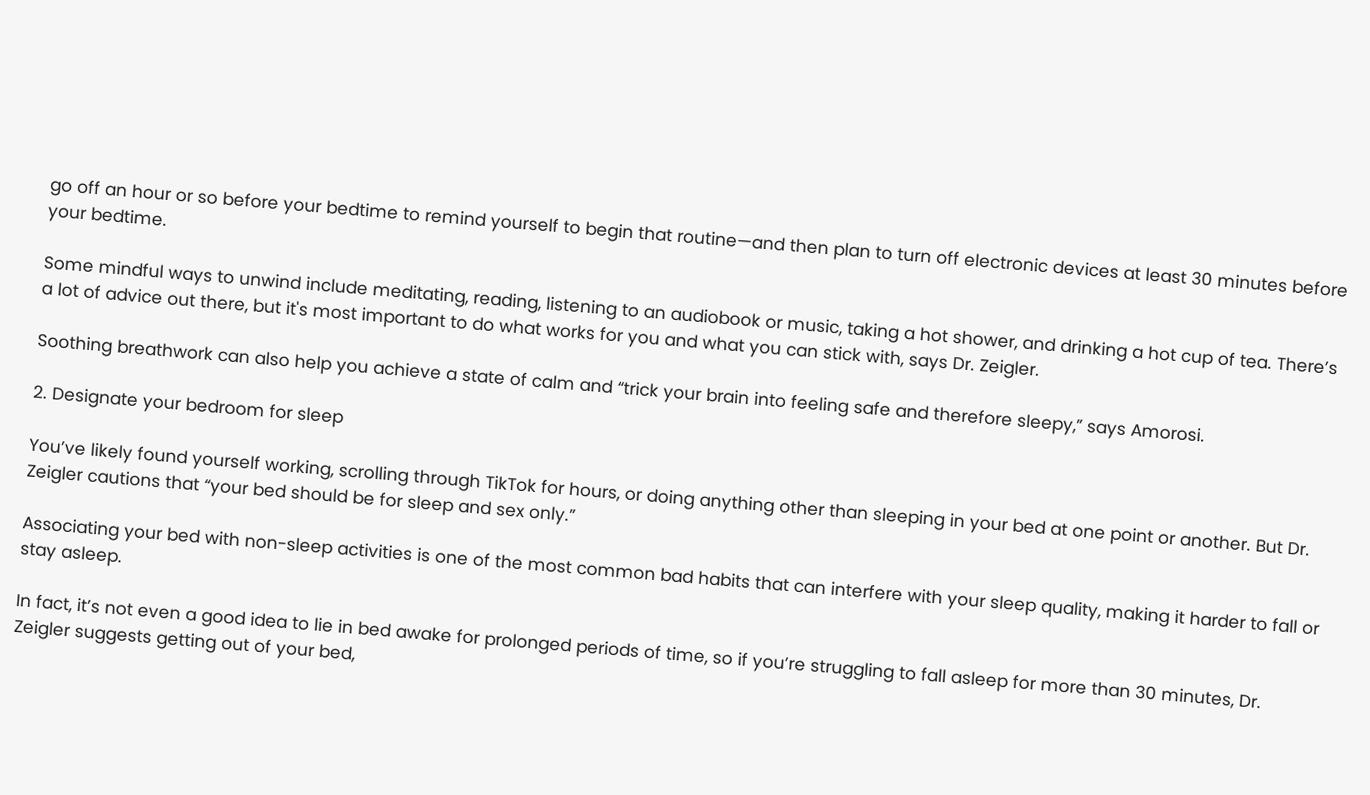go off an hour or so before your bedtime to remind yourself to begin that routine—and then plan to turn off electronic devices at least 30 minutes before your bedtime.

Some mindful ways to unwind include meditating, reading, listening to an audiobook or music, taking a hot shower, and drinking a hot cup of tea. There’s a lot of advice out there, but it's most important to do what works for you and what you can stick with, says Dr. Zeigler.

Soothing breathwork can also help you achieve a state of calm and “trick your brain into feeling safe and therefore sleepy,” says Amorosi.

2. Designate your bedroom for sleep

You’ve likely found yourself working, scrolling through TikTok for hours, or doing anything other than sleeping in your bed at one point or another. But Dr. Zeigler cautions that “your bed should be for sleep and sex only.”

Associating your bed with non-sleep activities is one of the most common bad habits that can interfere with your sleep quality, making it harder to fall or stay asleep.

In fact, it’s not even a good idea to lie in bed awake for prolonged periods of time, so if you’re struggling to fall asleep for more than 30 minutes, Dr. Zeigler suggests getting out of your bed,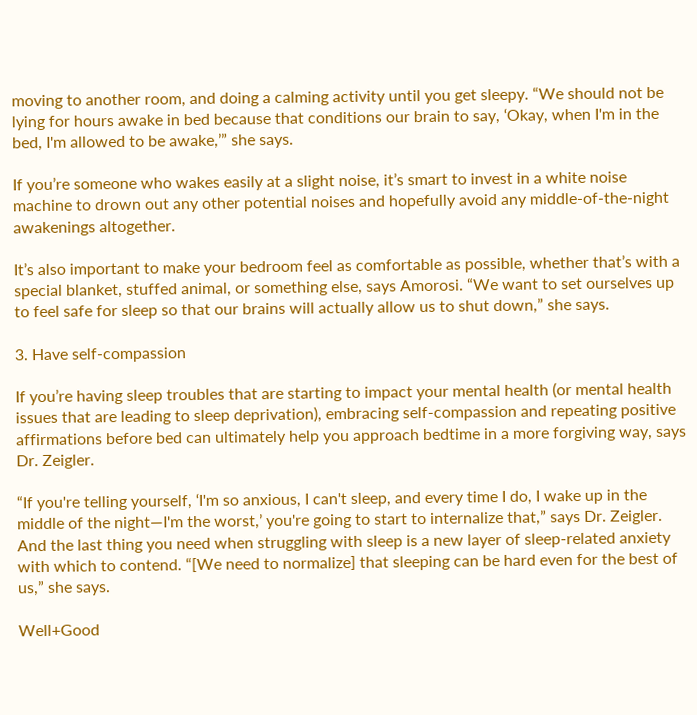moving to another room, and doing a calming activity until you get sleepy. “We should not be lying for hours awake in bed because that conditions our brain to say, ‘Okay, when I'm in the bed, I'm allowed to be awake,’” she says.

If you’re someone who wakes easily at a slight noise, it’s smart to invest in a white noise machine to drown out any other potential noises and hopefully avoid any middle-of-the-night awakenings altogether.

It’s also important to make your bedroom feel as comfortable as possible, whether that’s with a special blanket, stuffed animal, or something else, says Amorosi. “We want to set ourselves up to feel safe for sleep so that our brains will actually allow us to shut down,” she says.

3. Have self-compassion

If you’re having sleep troubles that are starting to impact your mental health (or mental health issues that are leading to sleep deprivation), embracing self-compassion and repeating positive affirmations before bed can ultimately help you approach bedtime in a more forgiving way, says Dr. Zeigler.

“If you're telling yourself, ‘I'm so anxious, I can't sleep, and every time I do, I wake up in the middle of the night—I'm the worst,’ you're going to start to internalize that,” says Dr. Zeigler. And the last thing you need when struggling with sleep is a new layer of sleep-related anxiety with which to contend. “[We need to normalize] that sleeping can be hard even for the best of us,” she says.

Well+Good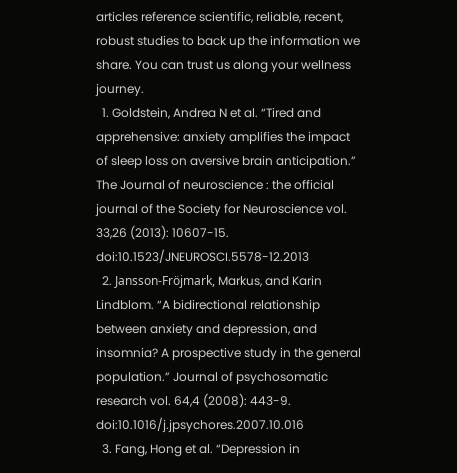articles reference scientific, reliable, recent, robust studies to back up the information we share. You can trust us along your wellness journey.
  1. Goldstein, Andrea N et al. “Tired and apprehensive: anxiety amplifies the impact of sleep loss on aversive brain anticipation.” The Journal of neuroscience : the official journal of the Society for Neuroscience vol. 33,26 (2013): 10607-15. doi:10.1523/JNEUROSCI.5578-12.2013
  2. Jansson-Fröjmark, Markus, and Karin Lindblom. “A bidirectional relationship between anxiety and depression, and insomnia? A prospective study in the general population.” Journal of psychosomatic research vol. 64,4 (2008): 443-9. doi:10.1016/j.jpsychores.2007.10.016
  3. Fang, Hong et al. “Depression in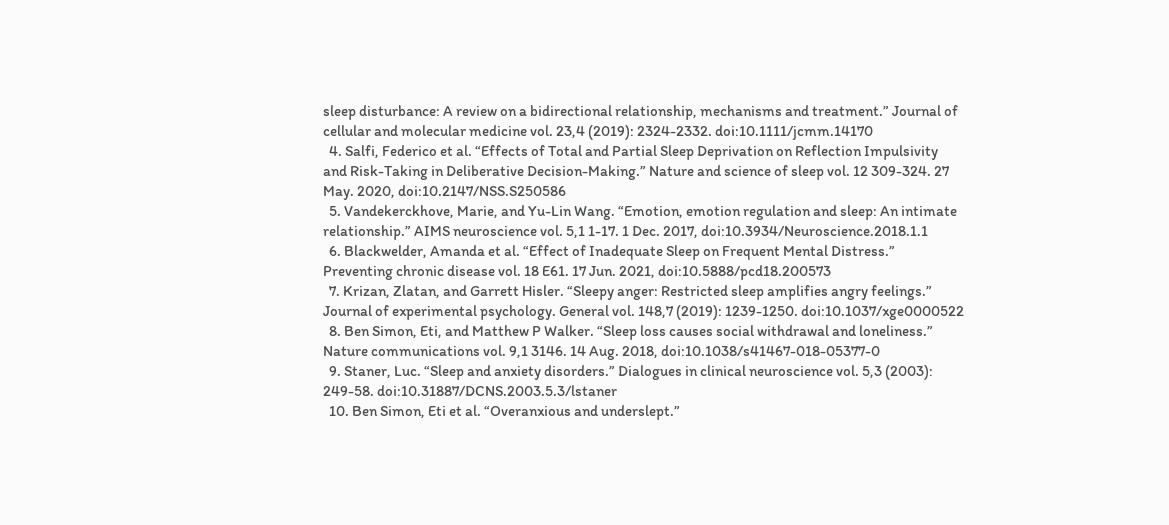sleep disturbance: A review on a bidirectional relationship, mechanisms and treatment.” Journal of cellular and molecular medicine vol. 23,4 (2019): 2324-2332. doi:10.1111/jcmm.14170
  4. Salfi, Federico et al. “Effects of Total and Partial Sleep Deprivation on Reflection Impulsivity and Risk-Taking in Deliberative Decision-Making.” Nature and science of sleep vol. 12 309-324. 27 May. 2020, doi:10.2147/NSS.S250586
  5. Vandekerckhove, Marie, and Yu-Lin Wang. “Emotion, emotion regulation and sleep: An intimate relationship.” AIMS neuroscience vol. 5,1 1-17. 1 Dec. 2017, doi:10.3934/Neuroscience.2018.1.1
  6. Blackwelder, Amanda et al. “Effect of Inadequate Sleep on Frequent Mental Distress.” Preventing chronic disease vol. 18 E61. 17 Jun. 2021, doi:10.5888/pcd18.200573
  7. Krizan, Zlatan, and Garrett Hisler. “Sleepy anger: Restricted sleep amplifies angry feelings.” Journal of experimental psychology. General vol. 148,7 (2019): 1239-1250. doi:10.1037/xge0000522
  8. Ben Simon, Eti, and Matthew P Walker. “Sleep loss causes social withdrawal and loneliness.” Nature communications vol. 9,1 3146. 14 Aug. 2018, doi:10.1038/s41467-018-05377-0
  9. Staner, Luc. “Sleep and anxiety disorders.” Dialogues in clinical neuroscience vol. 5,3 (2003): 249-58. doi:10.31887/DCNS.2003.5.3/lstaner
  10. Ben Simon, Eti et al. “Overanxious and underslept.”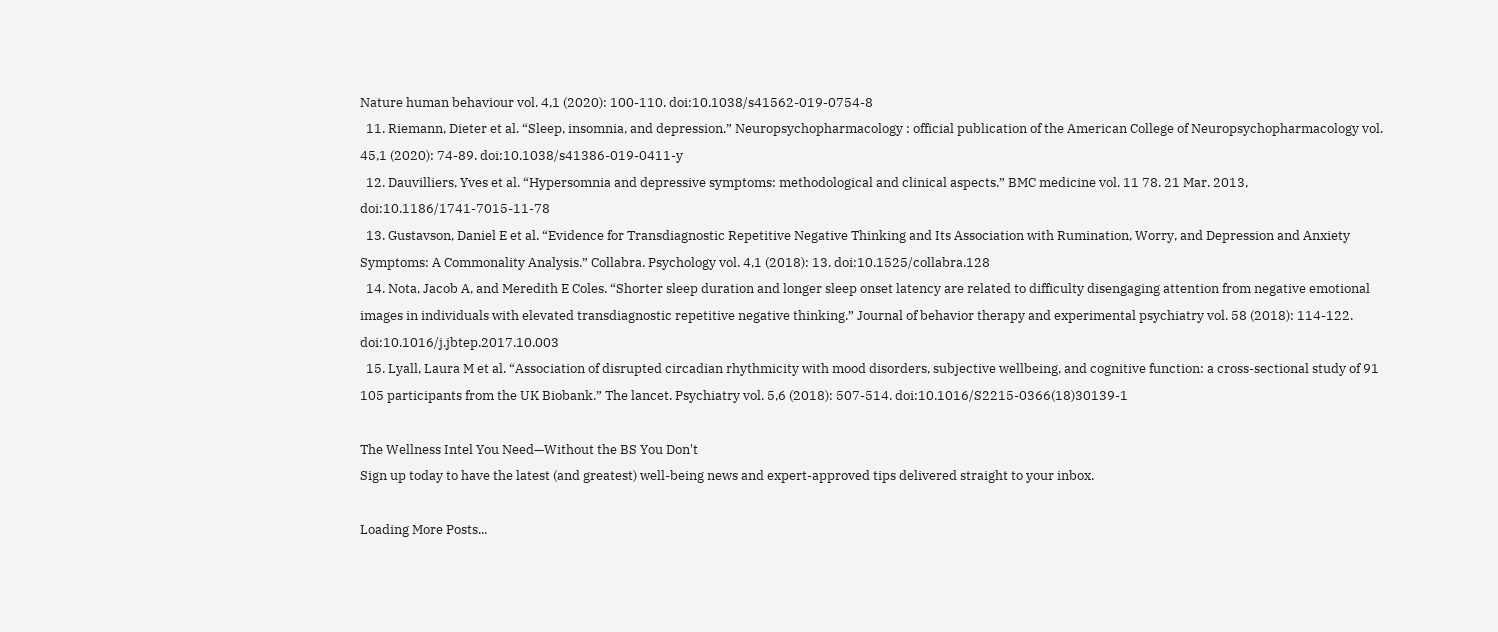Nature human behaviour vol. 4,1 (2020): 100-110. doi:10.1038/s41562-019-0754-8
  11. Riemann, Dieter et al. “Sleep, insomnia, and depression.” Neuropsychopharmacology : official publication of the American College of Neuropsychopharmacology vol. 45,1 (2020): 74-89. doi:10.1038/s41386-019-0411-y
  12. Dauvilliers, Yves et al. “Hypersomnia and depressive symptoms: methodological and clinical aspects.” BMC medicine vol. 11 78. 21 Mar. 2013, doi:10.1186/1741-7015-11-78
  13. Gustavson, Daniel E et al. “Evidence for Transdiagnostic Repetitive Negative Thinking and Its Association with Rumination, Worry, and Depression and Anxiety Symptoms: A Commonality Analysis.” Collabra. Psychology vol. 4,1 (2018): 13. doi:10.1525/collabra.128
  14. Nota, Jacob A, and Meredith E Coles. “Shorter sleep duration and longer sleep onset latency are related to difficulty disengaging attention from negative emotional images in individuals with elevated transdiagnostic repetitive negative thinking.” Journal of behavior therapy and experimental psychiatry vol. 58 (2018): 114-122. doi:10.1016/j.jbtep.2017.10.003
  15. Lyall, Laura M et al. “Association of disrupted circadian rhythmicity with mood disorders, subjective wellbeing, and cognitive function: a cross-sectional study of 91 105 participants from the UK Biobank.” The lancet. Psychiatry vol. 5,6 (2018): 507-514. doi:10.1016/S2215-0366(18)30139-1

The Wellness Intel You Need—Without the BS You Don't
Sign up today to have the latest (and greatest) well-being news and expert-approved tips delivered straight to your inbox.

Loading More Posts...